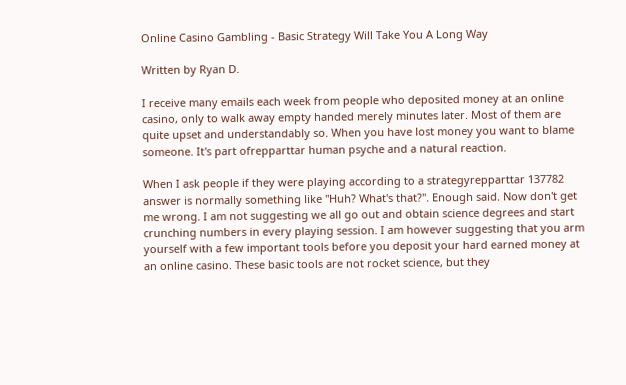Online Casino Gambling - Basic Strategy Will Take You A Long Way

Written by Ryan D.

I receive many emails each week from people who deposited money at an online casino, only to walk away empty handed merely minutes later. Most of them are quite upset and understandably so. When you have lost money you want to blame someone. It's part ofrepparttar human psyche and a natural reaction.

When I ask people if they were playing according to a strategyrepparttar 137782 answer is normally something like "Huh? What's that?". Enough said. Now don't get me wrong. I am not suggesting we all go out and obtain science degrees and start crunching numbers in every playing session. I am however suggesting that you arm yourself with a few important tools before you deposit your hard earned money at an online casino. These basic tools are not rocket science, but they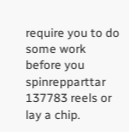require you to do some work before you spinrepparttar 137783 reels or lay a chip.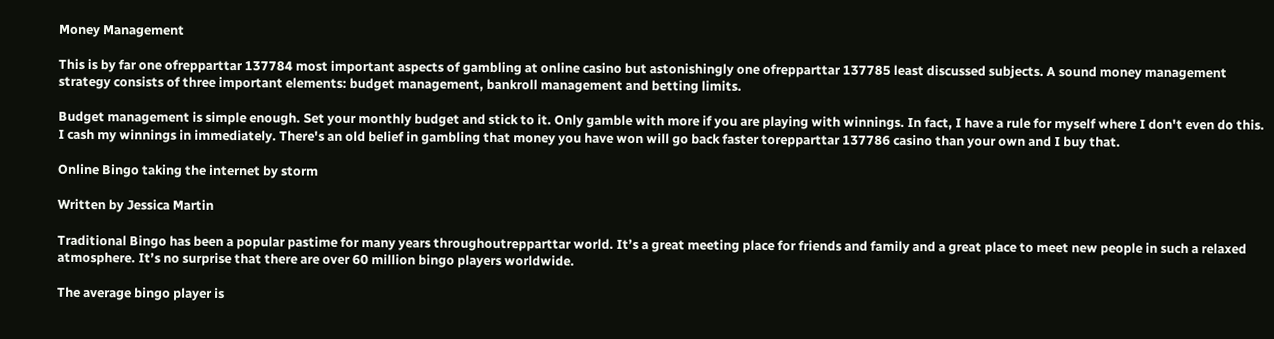Money Management

This is by far one ofrepparttar 137784 most important aspects of gambling at online casino but astonishingly one ofrepparttar 137785 least discussed subjects. A sound money management strategy consists of three important elements: budget management, bankroll management and betting limits.

Budget management is simple enough. Set your monthly budget and stick to it. Only gamble with more if you are playing with winnings. In fact, I have a rule for myself where I don't even do this. I cash my winnings in immediately. There's an old belief in gambling that money you have won will go back faster torepparttar 137786 casino than your own and I buy that.

Online Bingo taking the internet by storm

Written by Jessica Martin

Traditional Bingo has been a popular pastime for many years throughoutrepparttar world. It’s a great meeting place for friends and family and a great place to meet new people in such a relaxed atmosphere. It’s no surprise that there are over 60 million bingo players worldwide.

The average bingo player is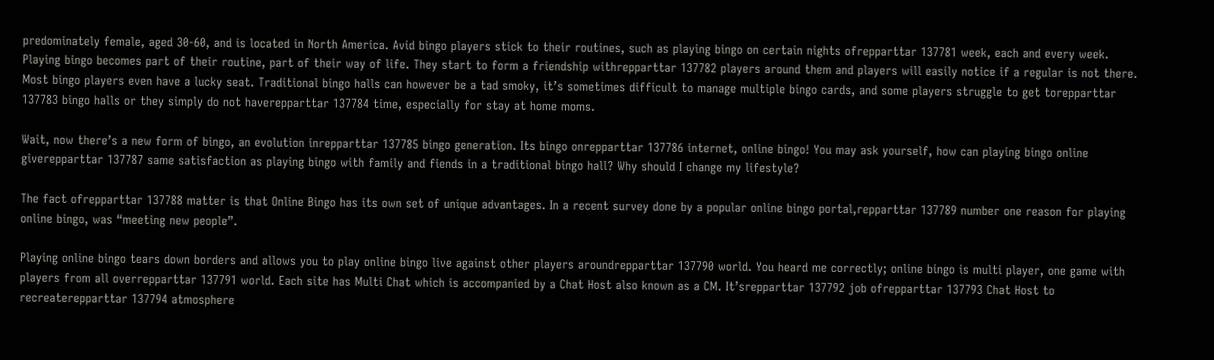predominately female, aged 30-60, and is located in North America. Avid bingo players stick to their routines, such as playing bingo on certain nights ofrepparttar 137781 week, each and every week. Playing bingo becomes part of their routine, part of their way of life. They start to form a friendship withrepparttar 137782 players around them and players will easily notice if a regular is not there. Most bingo players even have a lucky seat. Traditional bingo halls can however be a tad smoky, it’s sometimes difficult to manage multiple bingo cards, and some players struggle to get torepparttar 137783 bingo halls or they simply do not haverepparttar 137784 time, especially for stay at home moms.

Wait, now there’s a new form of bingo, an evolution inrepparttar 137785 bingo generation. Its bingo onrepparttar 137786 internet, online bingo! You may ask yourself, how can playing bingo online giverepparttar 137787 same satisfaction as playing bingo with family and fiends in a traditional bingo hall? Why should I change my lifestyle?

The fact ofrepparttar 137788 matter is that Online Bingo has its own set of unique advantages. In a recent survey done by a popular online bingo portal,repparttar 137789 number one reason for playing online bingo, was “meeting new people”.

Playing online bingo tears down borders and allows you to play online bingo live against other players aroundrepparttar 137790 world. You heard me correctly; online bingo is multi player, one game with players from all overrepparttar 137791 world. Each site has Multi Chat which is accompanied by a Chat Host also known as a CM. It’srepparttar 137792 job ofrepparttar 137793 Chat Host to recreaterepparttar 137794 atmosphere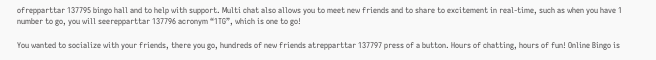ofrepparttar 137795 bingo hall and to help with support. Multi chat also allows you to meet new friends and to share to excitement in real-time, such as when you have 1 number to go, you will seerepparttar 137796 acronym “1TG”, which is one to go!

You wanted to socialize with your friends, there you go, hundreds of new friends atrepparttar 137797 press of a button. Hours of chatting, hours of fun! Online Bingo is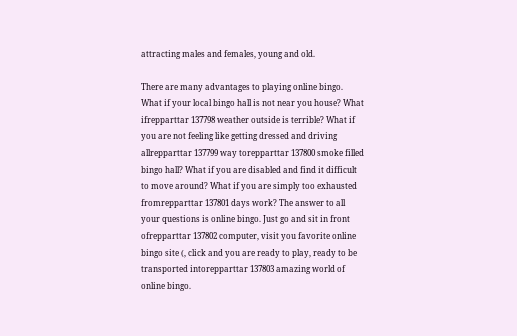attracting males and females, young and old.

There are many advantages to playing online bingo. What if your local bingo hall is not near you house? What ifrepparttar 137798 weather outside is terrible? What if you are not feeling like getting dressed and driving allrepparttar 137799 way torepparttar 137800 smoke filled bingo hall? What if you are disabled and find it difficult to move around? What if you are simply too exhausted fromrepparttar 137801 days work? The answer to all your questions is online bingo. Just go and sit in front ofrepparttar 137802 computer, visit you favorite online bingo site (, click and you are ready to play, ready to be transported intorepparttar 137803 amazing world of online bingo.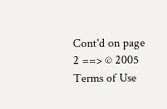Cont'd on page 2 ==> © 2005
Terms of Use